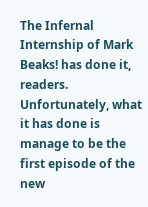The Infernal Internship of Mark Beaks! has done it, readers. Unfortunately, what it has done is manage to be the first episode of the new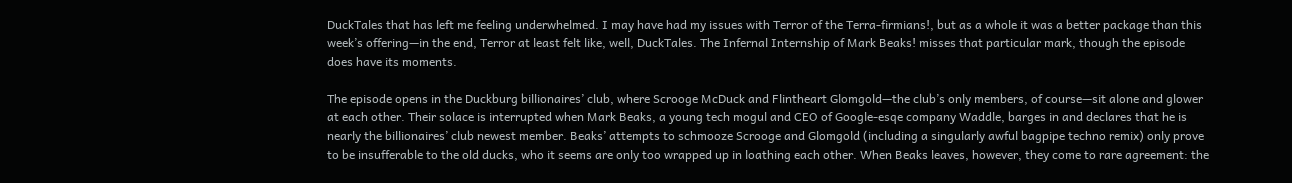DuckTales that has left me feeling underwhelmed. I may have had my issues with Terror of the Terra-firmians!, but as a whole it was a better package than this week’s offering—in the end, Terror at least felt like, well, DuckTales. The Infernal Internship of Mark Beaks! misses that particular mark, though the episode does have its moments.

The episode opens in the Duckburg billionaires’ club, where Scrooge McDuck and Flintheart Glomgold—the club’s only members, of course—sit alone and glower at each other. Their solace is interrupted when Mark Beaks, a young tech mogul and CEO of Google-esqe company Waddle, barges in and declares that he is nearly the billionaires’ club newest member. Beaks’ attempts to schmooze Scrooge and Glomgold (including a singularly awful bagpipe techno remix) only prove to be insufferable to the old ducks, who it seems are only too wrapped up in loathing each other. When Beaks leaves, however, they come to rare agreement: the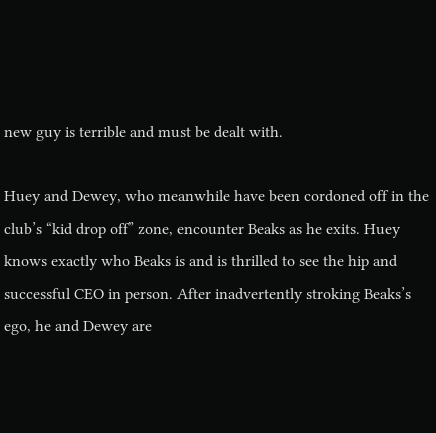new guy is terrible and must be dealt with.

Huey and Dewey, who meanwhile have been cordoned off in the club’s “kid drop off” zone, encounter Beaks as he exits. Huey knows exactly who Beaks is and is thrilled to see the hip and successful CEO in person. After inadvertently stroking Beaks’s ego, he and Dewey are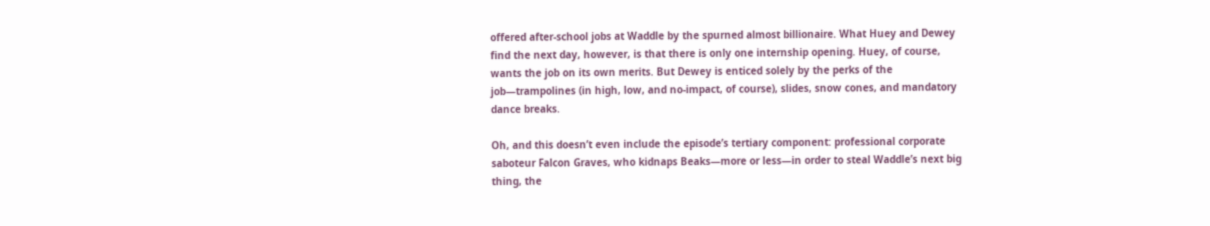offered after-school jobs at Waddle by the spurned almost billionaire. What Huey and Dewey find the next day, however, is that there is only one internship opening. Huey, of course, wants the job on its own merits. But Dewey is enticed solely by the perks of the job—trampolines (in high, low, and no-impact, of course), slides, snow cones, and mandatory dance breaks.

Oh, and this doesn’t even include the episode’s tertiary component: professional corporate saboteur Falcon Graves, who kidnaps Beaks—more or less—in order to steal Waddle’s next big thing, the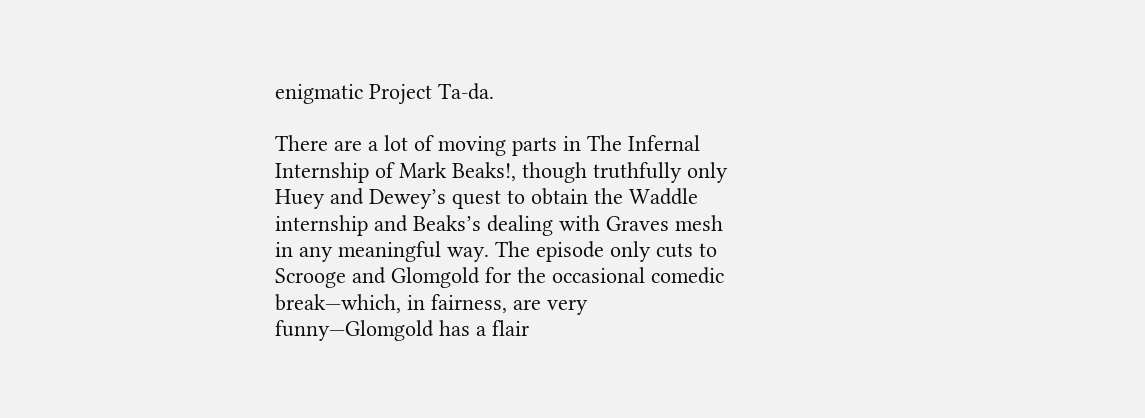enigmatic Project Ta-da.

There are a lot of moving parts in The Infernal Internship of Mark Beaks!, though truthfully only Huey and Dewey’s quest to obtain the Waddle internship and Beaks’s dealing with Graves mesh in any meaningful way. The episode only cuts to Scrooge and Glomgold for the occasional comedic break—which, in fairness, are very funny—Glomgold has a flair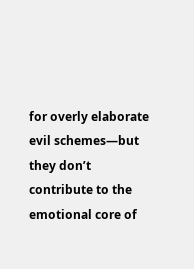for overly elaborate evil schemes—but they don’t contribute to the emotional core of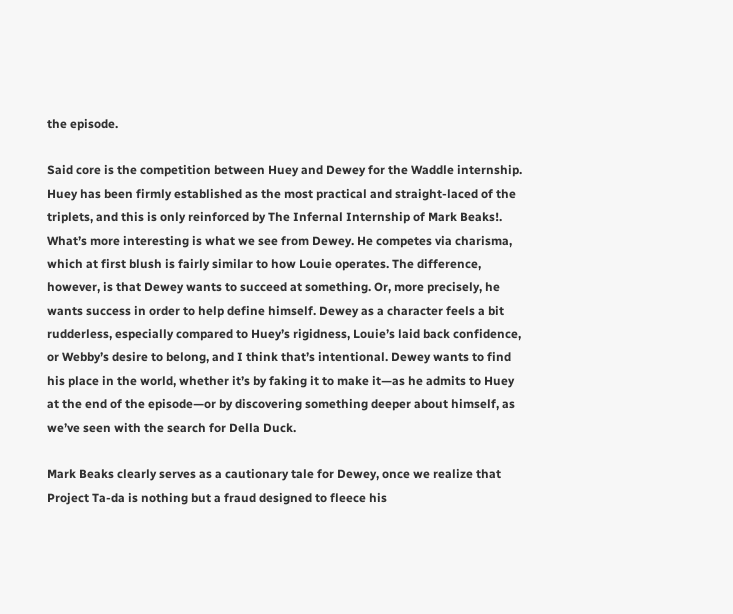the episode.

Said core is the competition between Huey and Dewey for the Waddle internship. Huey has been firmly established as the most practical and straight-laced of the triplets, and this is only reinforced by The Infernal Internship of Mark Beaks!. What’s more interesting is what we see from Dewey. He competes via charisma, which at first blush is fairly similar to how Louie operates. The difference, however, is that Dewey wants to succeed at something. Or, more precisely, he wants success in order to help define himself. Dewey as a character feels a bit rudderless, especially compared to Huey’s rigidness, Louie’s laid back confidence, or Webby’s desire to belong, and I think that’s intentional. Dewey wants to find his place in the world, whether it’s by faking it to make it—as he admits to Huey at the end of the episode—or by discovering something deeper about himself, as we’ve seen with the search for Della Duck.

Mark Beaks clearly serves as a cautionary tale for Dewey, once we realize that Project Ta-da is nothing but a fraud designed to fleece his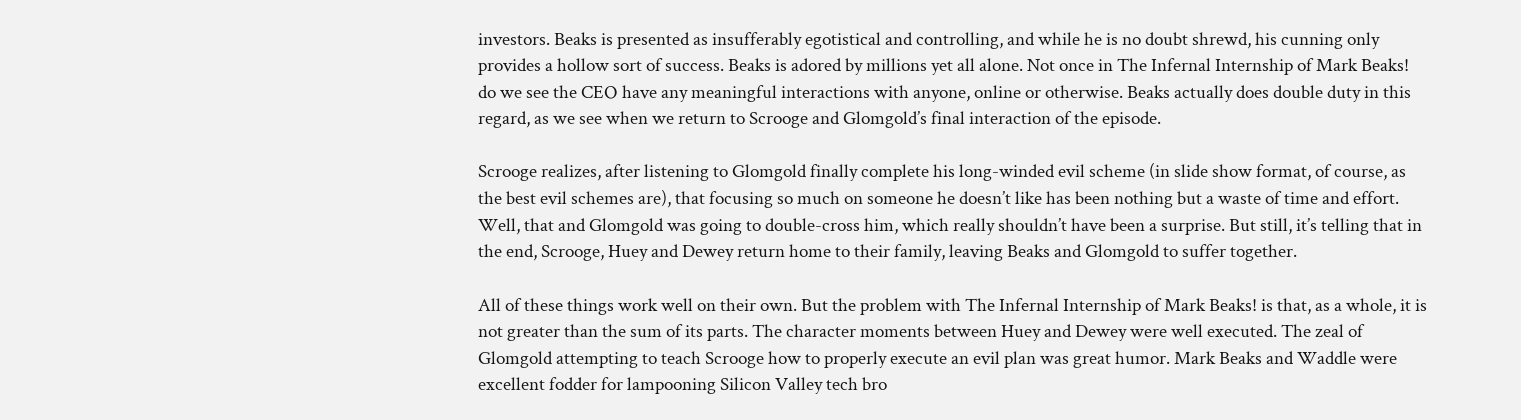investors. Beaks is presented as insufferably egotistical and controlling, and while he is no doubt shrewd, his cunning only provides a hollow sort of success. Beaks is adored by millions yet all alone. Not once in The Infernal Internship of Mark Beaks! do we see the CEO have any meaningful interactions with anyone, online or otherwise. Beaks actually does double duty in this regard, as we see when we return to Scrooge and Glomgold’s final interaction of the episode.

Scrooge realizes, after listening to Glomgold finally complete his long-winded evil scheme (in slide show format, of course, as the best evil schemes are), that focusing so much on someone he doesn’t like has been nothing but a waste of time and effort. Well, that and Glomgold was going to double-cross him, which really shouldn’t have been a surprise. But still, it’s telling that in the end, Scrooge, Huey and Dewey return home to their family, leaving Beaks and Glomgold to suffer together.

All of these things work well on their own. But the problem with The Infernal Internship of Mark Beaks! is that, as a whole, it is not greater than the sum of its parts. The character moments between Huey and Dewey were well executed. The zeal of Glomgold attempting to teach Scrooge how to properly execute an evil plan was great humor. Mark Beaks and Waddle were excellent fodder for lampooning Silicon Valley tech bro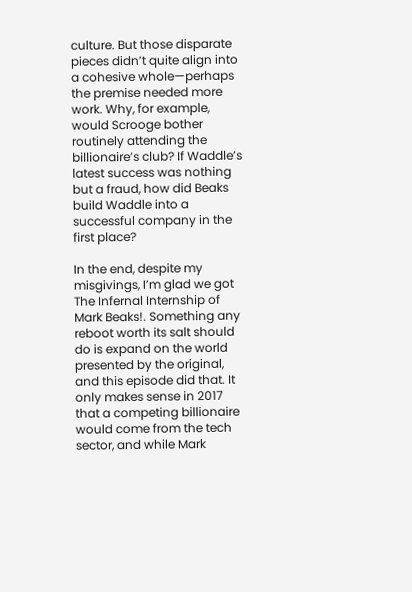culture. But those disparate pieces didn’t quite align into a cohesive whole—perhaps the premise needed more work. Why, for example, would Scrooge bother routinely attending the billionaire’s club? If Waddle’s latest success was nothing but a fraud, how did Beaks build Waddle into a successful company in the first place?

In the end, despite my misgivings, I’m glad we got The Infernal Internship of Mark Beaks!. Something any reboot worth its salt should do is expand on the world presented by the original, and this episode did that. It only makes sense in 2017 that a competing billionaire would come from the tech sector, and while Mark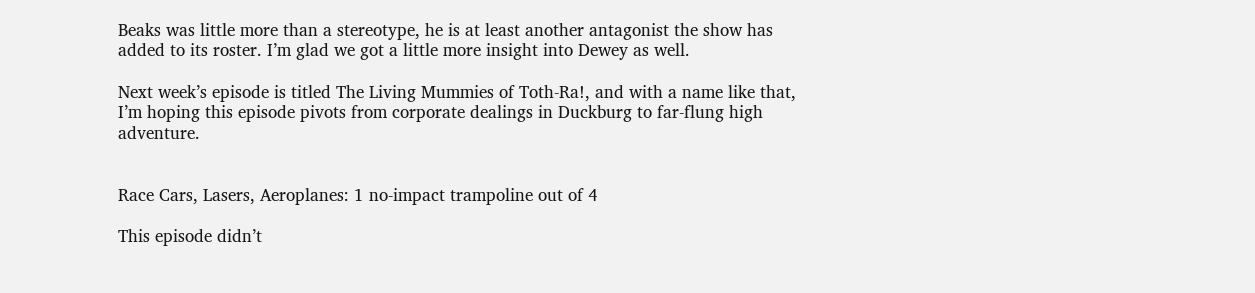Beaks was little more than a stereotype, he is at least another antagonist the show has added to its roster. I’m glad we got a little more insight into Dewey as well.

Next week’s episode is titled The Living Mummies of Toth-Ra!, and with a name like that, I’m hoping this episode pivots from corporate dealings in Duckburg to far-flung high adventure.


Race Cars, Lasers, Aeroplanes: 1 no-impact trampoline out of 4

This episode didn’t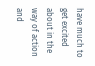have much to get excited about in the way of action and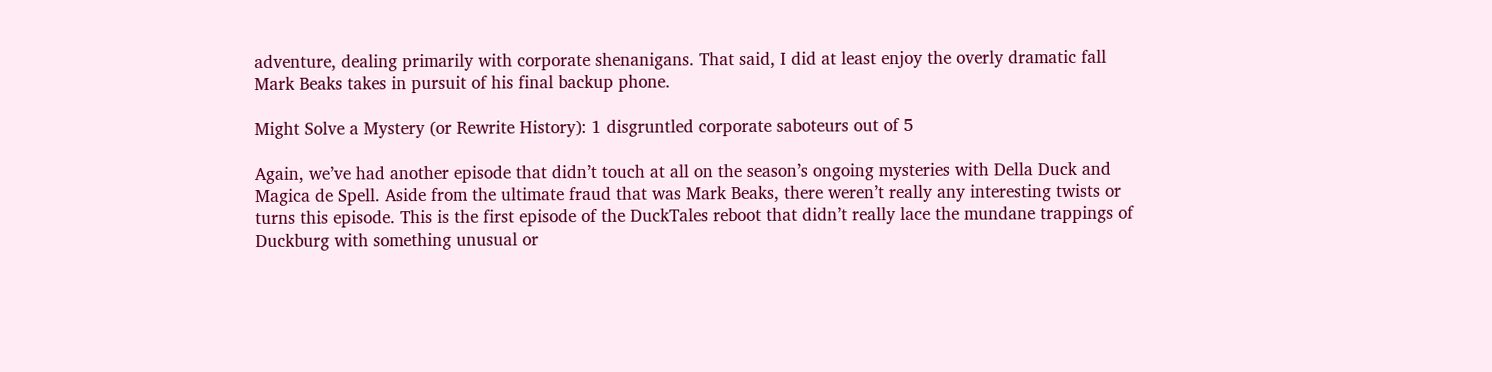adventure, dealing primarily with corporate shenanigans. That said, I did at least enjoy the overly dramatic fall Mark Beaks takes in pursuit of his final backup phone.

Might Solve a Mystery (or Rewrite History): 1 disgruntled corporate saboteurs out of 5

Again, we’ve had another episode that didn’t touch at all on the season’s ongoing mysteries with Della Duck and Magica de Spell. Aside from the ultimate fraud that was Mark Beaks, there weren’t really any interesting twists or turns this episode. This is the first episode of the DuckTales reboot that didn’t really lace the mundane trappings of Duckburg with something unusual or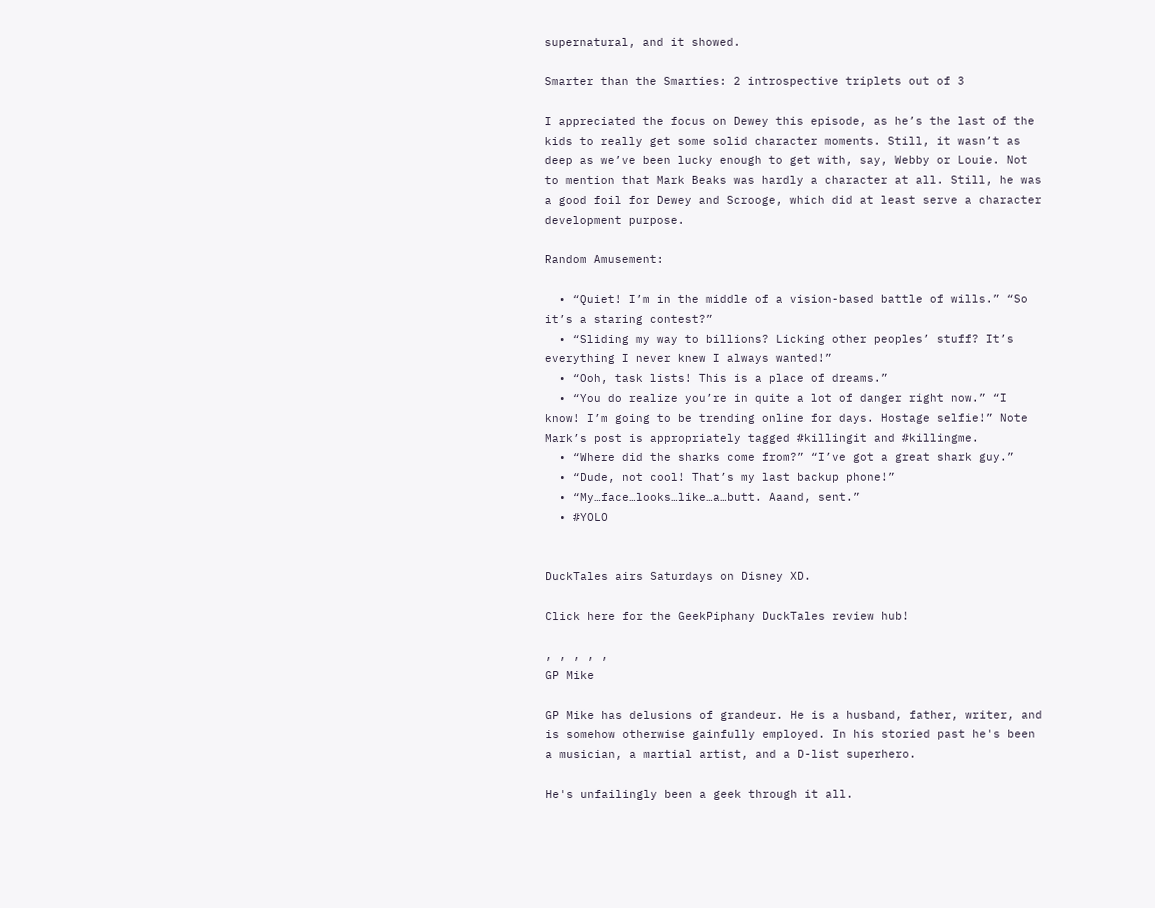supernatural, and it showed.

Smarter than the Smarties: 2 introspective triplets out of 3

I appreciated the focus on Dewey this episode, as he’s the last of the kids to really get some solid character moments. Still, it wasn’t as deep as we’ve been lucky enough to get with, say, Webby or Louie. Not to mention that Mark Beaks was hardly a character at all. Still, he was a good foil for Dewey and Scrooge, which did at least serve a character development purpose.

Random Amusement:

  • “Quiet! I’m in the middle of a vision-based battle of wills.” “So it’s a staring contest?”
  • “Sliding my way to billions? Licking other peoples’ stuff? It’s everything I never knew I always wanted!”
  • “Ooh, task lists! This is a place of dreams.”
  • “You do realize you’re in quite a lot of danger right now.” “I know! I’m going to be trending online for days. Hostage selfie!” Note Mark’s post is appropriately tagged #killingit and #killingme.
  • “Where did the sharks come from?” “I’ve got a great shark guy.”
  • “Dude, not cool! That’s my last backup phone!”
  • “My…face…looks…like…a…butt. Aaand, sent.”
  • #YOLO


DuckTales airs Saturdays on Disney XD.

Click here for the GeekPiphany DuckTales review hub!

, , , , ,
GP Mike

GP Mike has delusions of grandeur. He is a husband, father, writer, and is somehow otherwise gainfully employed. In his storied past he's been a musician, a martial artist, and a D-list superhero.

He's unfailingly been a geek through it all.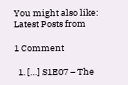You might also like:
Latest Posts from

1 Comment

  1. […] S1E07 – The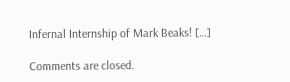Infernal Internship of Mark Beaks! […]

Comments are closed.